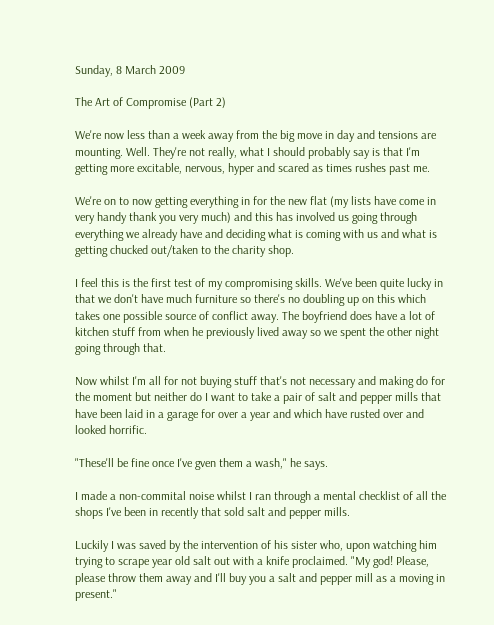Sunday, 8 March 2009

The Art of Compromise (Part 2)

We're now less than a week away from the big move in day and tensions are mounting. Well. They're not really, what I should probably say is that I'm getting more excitable, nervous, hyper and scared as times rushes past me.

We're on to now getting everything in for the new flat (my lists have come in very handy thank you very much) and this has involved us going through everything we already have and deciding what is coming with us and what is getting chucked out/taken to the charity shop.

I feel this is the first test of my compromising skills. We've been quite lucky in that we don't have much furniture so there's no doubling up on this which takes one possible source of conflict away. The boyfriend does have a lot of kitchen stuff from when he previously lived away so we spent the other night going through that.

Now whilst I'm all for not buying stuff that's not necessary and making do for the moment but neither do I want to take a pair of salt and pepper mills that have been laid in a garage for over a year and which have rusted over and looked horrific.

"These'll be fine once I've gven them a wash," he says.

I made a non-commital noise whilst I ran through a mental checklist of all the shops I've been in recently that sold salt and pepper mills.

Luckily I was saved by the intervention of his sister who, upon watching him trying to scrape year old salt out with a knife proclaimed. "My god! Please, please throw them away and I'll buy you a salt and pepper mill as a moving in present."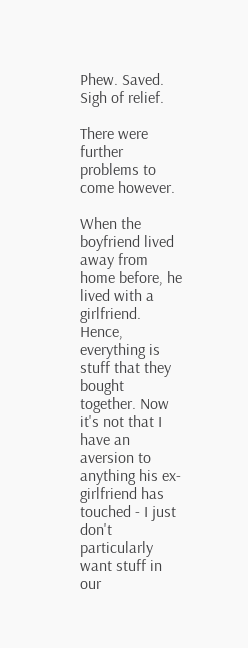Phew. Saved. Sigh of relief.

There were further problems to come however.

When the boyfriend lived away from home before, he lived with a girlfriend. Hence, everything is stuff that they bought together. Now it's not that I have an aversion to anything his ex-girlfriend has touched - I just don't particularly want stuff in our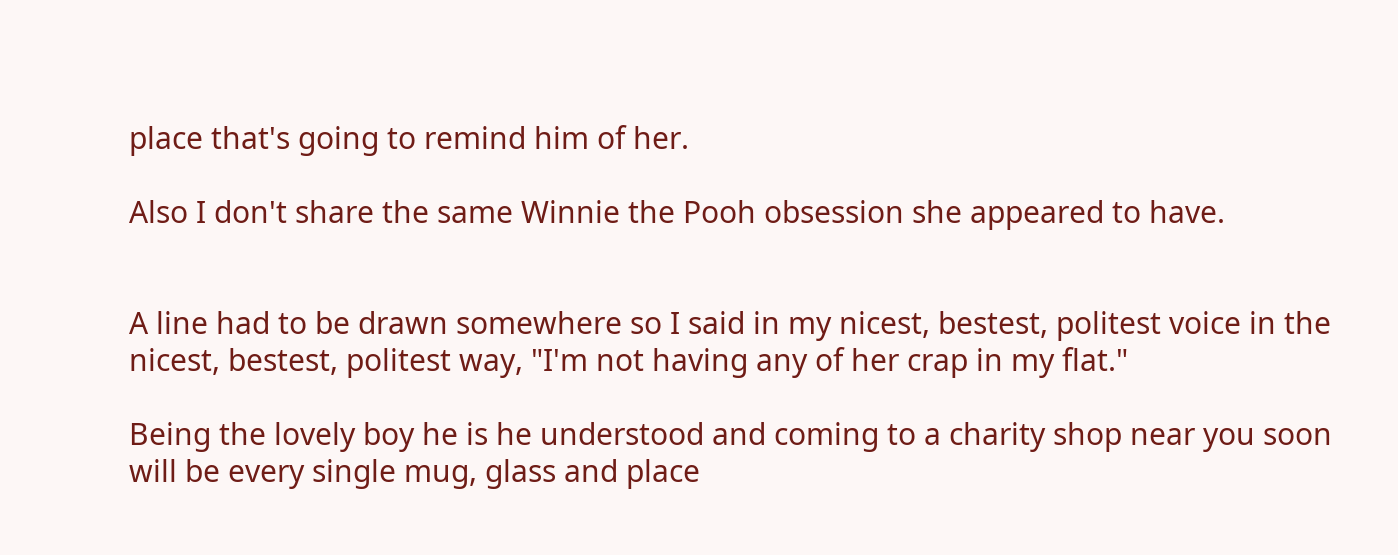place that's going to remind him of her.

Also I don't share the same Winnie the Pooh obsession she appeared to have.


A line had to be drawn somewhere so I said in my nicest, bestest, politest voice in the nicest, bestest, politest way, "I'm not having any of her crap in my flat."

Being the lovely boy he is he understood and coming to a charity shop near you soon will be every single mug, glass and place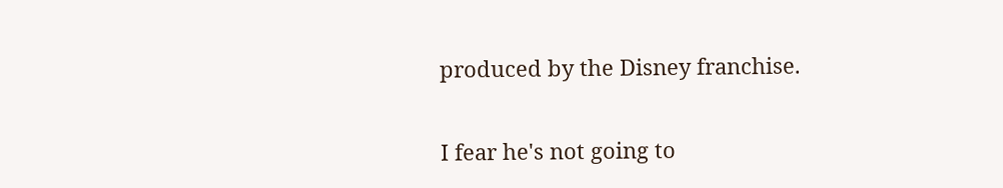produced by the Disney franchise.

I fear he's not going to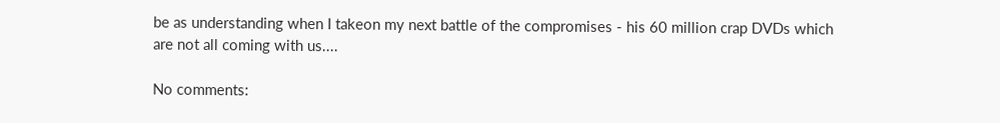be as understanding when I takeon my next battle of the compromises - his 60 million crap DVDs which are not all coming with us....

No comments: